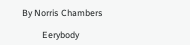By Norris Chambers

          Eerybody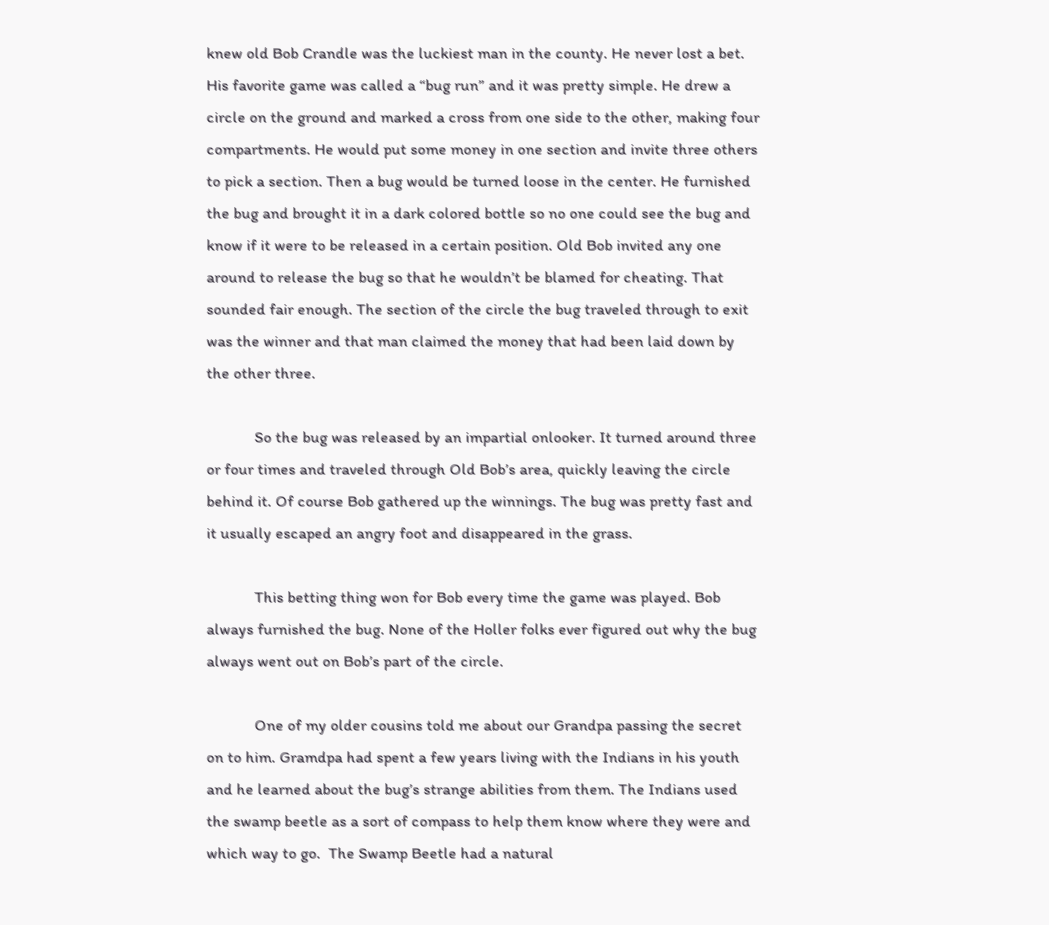knew old Bob Crandle was the luckiest man in the county. He never lost a bet. His favorite game was called a “bug run” and it was pretty simple. He drew a circle on the ground and marked a cross from one side to the other, making four compartments. He would put some money in one section and invite three others to pick a section. Then a bug would be turned loose in the center. He furnished the bug and brought it in a dark colored bottle so no one could see the bug and know if it were to be released in a certain position. Old Bob invited any one around to release the bug so that he wouldn’t be blamed for cheating. That sounded fair enough. The section of the circle the bug traveled through to exit was the winner and that man claimed the money that had been laid down by the other three.

            So the bug was released by an impartial onlooker. It turned around three or four times and traveled through Old Bob’s area, quickly leaving the circle behind it. Of course Bob gathered up the winnings. The bug was pretty fast and it usually escaped an angry foot and disappeared in the grass.

            This betting thing won for Bob every time the game was played. Bob always furnished the bug. None of the Holler folks ever figured out why the bug always went out on Bob’s part of the circle.

            One of my older cousins told me about our Grandpa passing the secret on to him. Gramdpa had spent a few years living with the Indians in his youth and he learned about the bug’s strange abilities from them. The Indians used the swamp beetle as a sort of compass to help them know where they were and which way to go.  The Swamp Beetle had a natural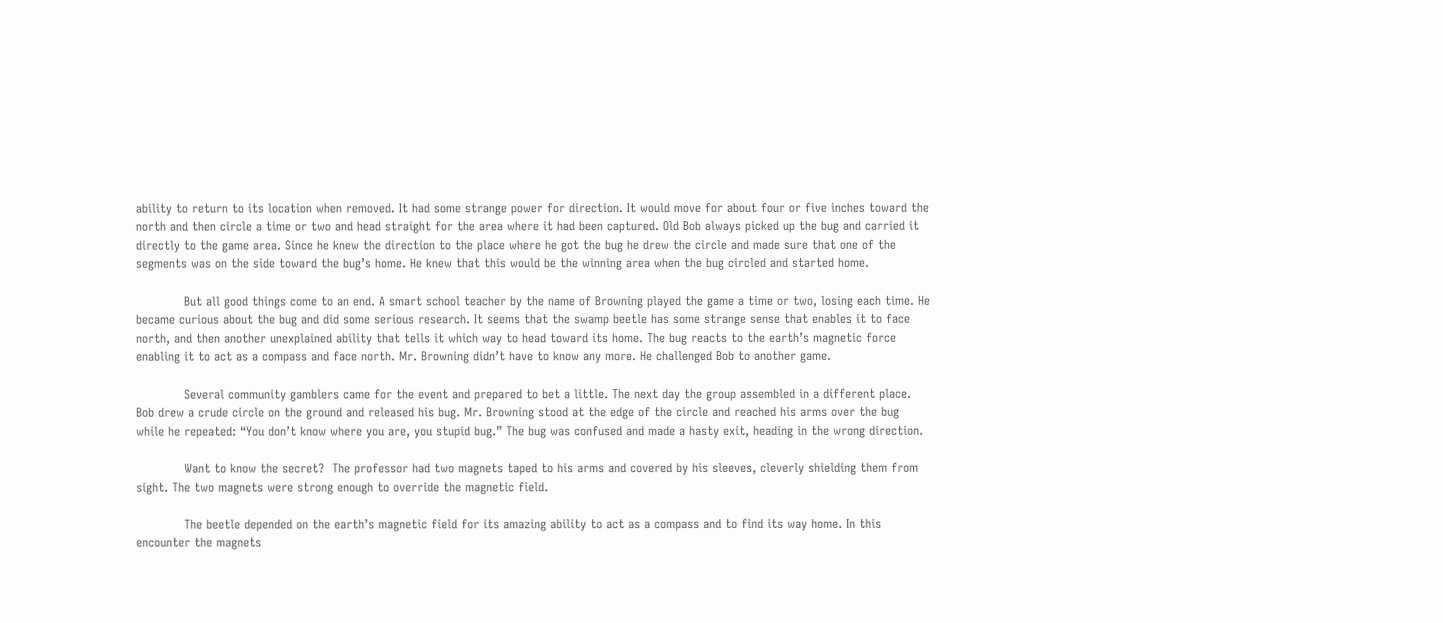ability to return to its location when removed. It had some strange power for direction. It would move for about four or five inches toward the north and then circle a time or two and head straight for the area where it had been captured. Old Bob always picked up the bug and carried it directly to the game area. Since he knew the direction to the place where he got the bug he drew the circle and made sure that one of the segments was on the side toward the bug’s home. He knew that this would be the winning area when the bug circled and started home.

            But all good things come to an end. A smart school teacher by the name of Browning played the game a time or two, losing each time. He became curious about the bug and did some serious research. It seems that the swamp beetle has some strange sense that enables it to face north, and then another unexplained ability that tells it which way to head toward its home. The bug reacts to the earth’s magnetic force enabling it to act as a compass and face north. Mr. Browning didn’t have to know any more. He challenged Bob to another game.

            Several community gamblers came for the event and prepared to bet a little. The next day the group assembled in a different place. Bob drew a crude circle on the ground and released his bug. Mr. Browning stood at the edge of the circle and reached his arms over the bug while he repeated: “You don’t know where you are, you stupid bug.” The bug was confused and made a hasty exit, heading in the wrong direction.

            Want to know the secret?  The professor had two magnets taped to his arms and covered by his sleeves, cleverly shielding them from sight. The two magnets were strong enough to override the magnetic field.

            The beetle depended on the earth’s magnetic field for its amazing ability to act as a compass and to find its way home. In this encounter the magnets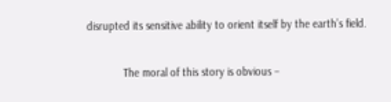disrupted its sensitive ability to orient itself by the earth’s field.

            The moral of this story is obvious –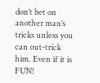don’t bet on another man’s tricks unless you can out-trick him. Even if it is FUN!